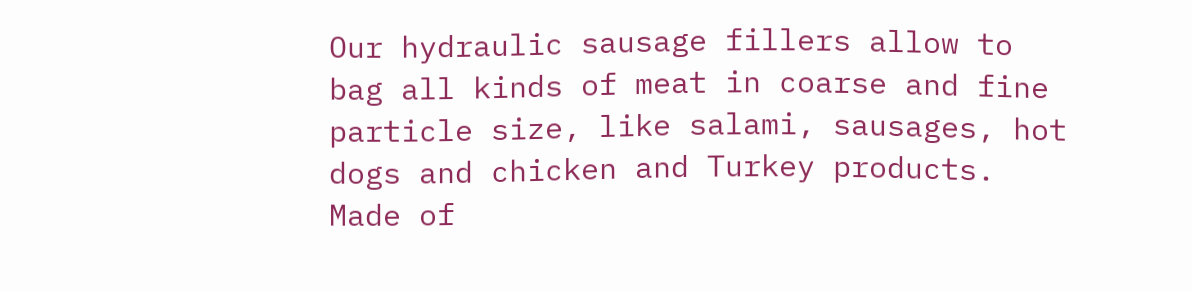Our hydraulic sausage fillers allow to bag all kinds of meat in coarse and fine particle size, like salami, sausages, hot dogs and chicken and Turkey products. Made of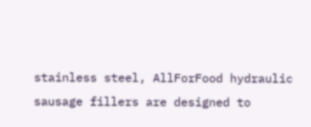stainless steel, AllForFood hydraulic sausage fillers are designed to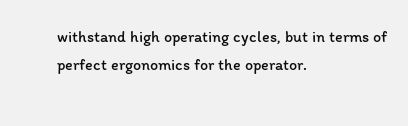withstand high operating cycles, but in terms of perfect ergonomics for the operator.